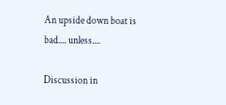An upside down boat is bad.... unless....

Discussion in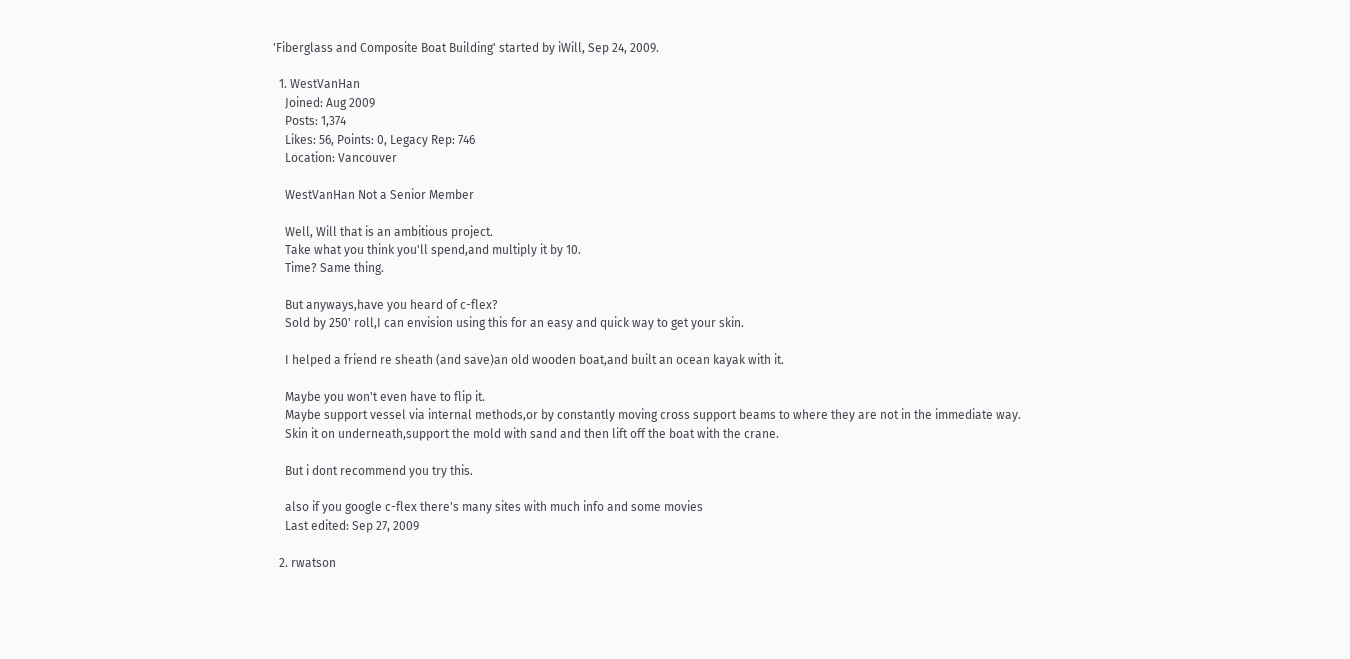'Fiberglass and Composite Boat Building' started by iWill, Sep 24, 2009.

  1. WestVanHan
    Joined: Aug 2009
    Posts: 1,374
    Likes: 56, Points: 0, Legacy Rep: 746
    Location: Vancouver

    WestVanHan Not a Senior Member

    Well, Will that is an ambitious project.
    Take what you think you'll spend,and multiply it by 10.
    Time? Same thing.

    But anyways,have you heard of c-flex?
    Sold by 250' roll,I can envision using this for an easy and quick way to get your skin.

    I helped a friend re sheath (and save)an old wooden boat,and built an ocean kayak with it.

    Maybe you won't even have to flip it.
    Maybe support vessel via internal methods,or by constantly moving cross support beams to where they are not in the immediate way.
    Skin it on underneath,support the mold with sand and then lift off the boat with the crane.

    But i dont recommend you try this.

    also if you google c-flex there's many sites with much info and some movies
    Last edited: Sep 27, 2009

  2. rwatson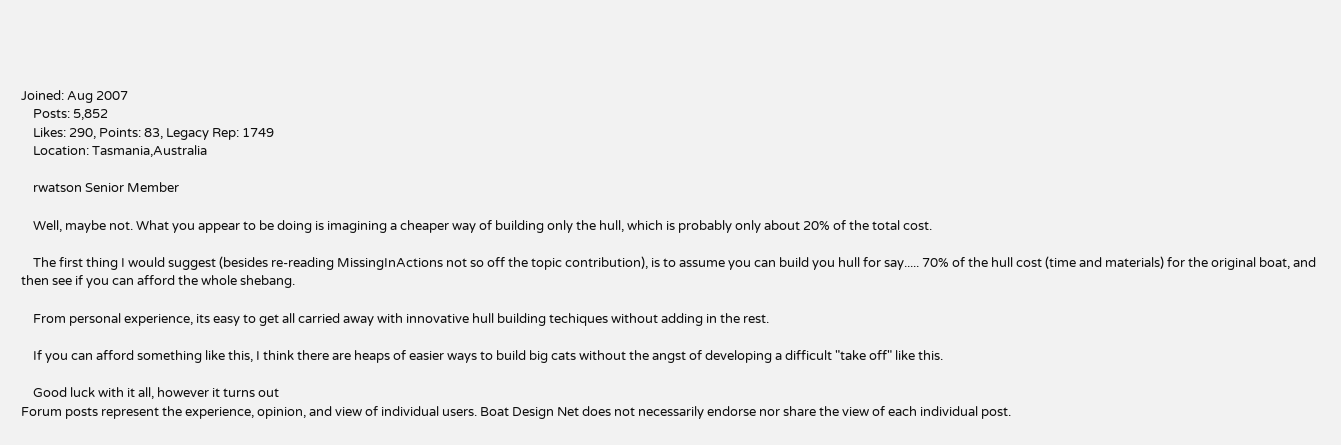Joined: Aug 2007
    Posts: 5,852
    Likes: 290, Points: 83, Legacy Rep: 1749
    Location: Tasmania,Australia

    rwatson Senior Member

    Well, maybe not. What you appear to be doing is imagining a cheaper way of building only the hull, which is probably only about 20% of the total cost.

    The first thing I would suggest (besides re-reading MissingInActions not so off the topic contribution), is to assume you can build you hull for say..... 70% of the hull cost (time and materials) for the original boat, and then see if you can afford the whole shebang.

    From personal experience, its easy to get all carried away with innovative hull building techiques without adding in the rest.

    If you can afford something like this, I think there are heaps of easier ways to build big cats without the angst of developing a difficult "take off" like this.

    Good luck with it all, however it turns out
Forum posts represent the experience, opinion, and view of individual users. Boat Design Net does not necessarily endorse nor share the view of each individual post.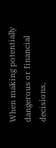When making potentially dangerous or financial decisions,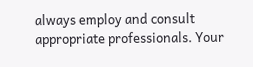always employ and consult appropriate professionals. Your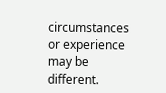circumstances or experience may be different.